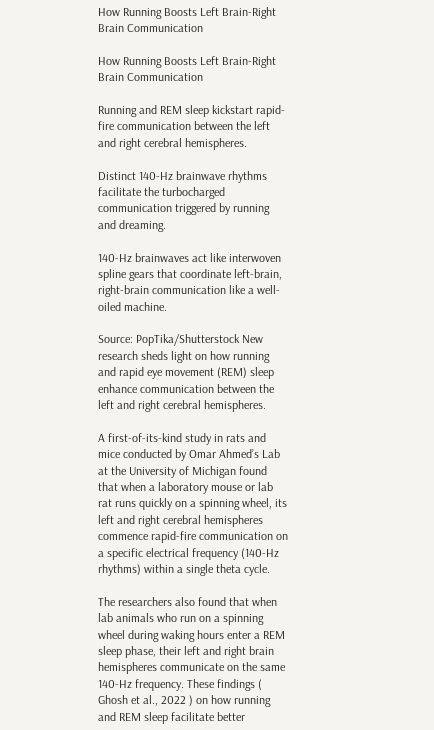How Running Boosts Left Brain-Right Brain Communication

How Running Boosts Left Brain-Right Brain Communication

Running and REM sleep kickstart rapid-fire communication between the left and right cerebral hemispheres.

Distinct 140-Hz brainwave rhythms facilitate the turbocharged communication triggered by running and dreaming.

140-Hz brainwaves act like interwoven spline gears that coordinate left-brain, right-brain communication like a well-oiled machine.

Source: PopTika/Shutterstock New research sheds light on how running and rapid eye movement (REM) sleep enhance communication between the left and right cerebral hemispheres.

A first-of-its-kind study in rats and mice conducted by Omar Ahmed’s Lab at the University of Michigan found that when a laboratory mouse or lab rat runs quickly on a spinning wheel, its left and right cerebral hemispheres commence rapid-fire communication on a specific electrical frequency (140-Hz rhythms) within a single theta cycle.

The researchers also found that when lab animals who run on a spinning wheel during waking hours enter a REM sleep phase, their left and right brain hemispheres communicate on the same 140-Hz frequency. These findings ( Ghosh et al., 2022 ) on how running and REM sleep facilitate better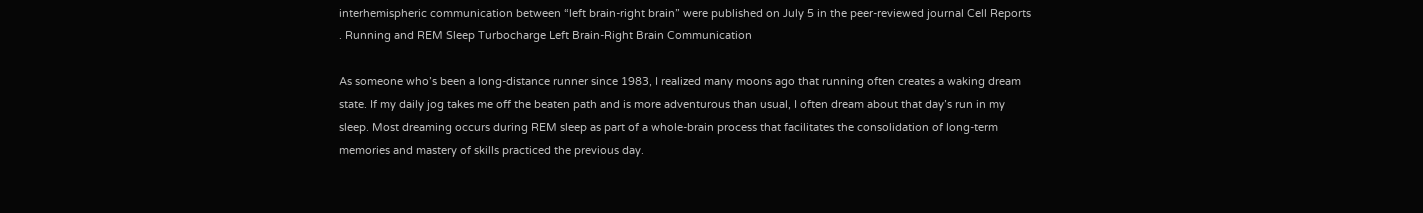interhemispheric communication between “left brain-right brain” were published on July 5 in the peer-reviewed journal Cell Reports . Running and REM Sleep Turbocharge Left Brain-Right Brain Communication

As someone who’s been a long-distance runner since 1983, I realized many moons ago that running often creates a waking dream state. If my daily jog takes me off the beaten path and is more adventurous than usual, I often dream about that day’s run in my sleep. Most dreaming occurs during REM sleep as part of a whole-brain process that facilitates the consolidation of long-term memories and mastery of skills practiced the previous day.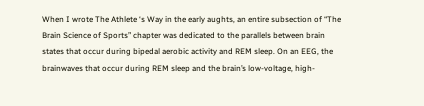When I wrote The Athlete ‘s Way in the early aughts, an entire subsection of “The Brain Science of Sports” chapter was dedicated to the parallels between brain states that occur during bipedal aerobic activity and REM sleep. On an EEG, the brainwaves that occur during REM sleep and the brain’s low-voltage, high-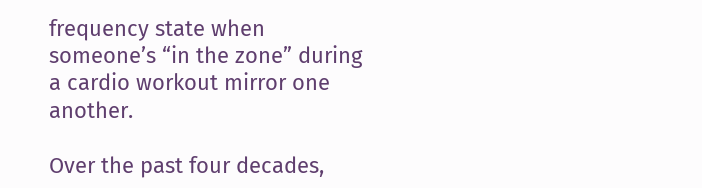frequency state when someone’s “in the zone” during a cardio workout mirror one another.

Over the past four decades,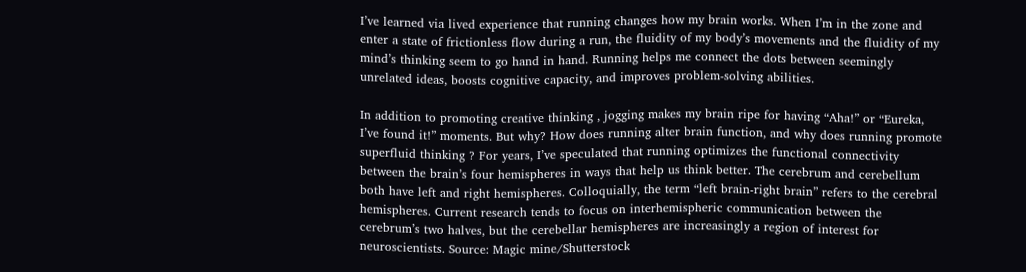I’ve learned via lived experience that running changes how my brain works. When I’m in the zone and enter a state of frictionless flow during a run, the fluidity of my body’s movements and the fluidity of my mind’s thinking seem to go hand in hand. Running helps me connect the dots between seemingly unrelated ideas, boosts cognitive capacity, and improves problem-solving abilities.

In addition to promoting creative thinking , jogging makes my brain ripe for having “Aha!” or “Eureka, I’ve found it!” moments. But why? How does running alter brain function, and why does running promote superfluid thinking ? For years, I’ve speculated that running optimizes the functional connectivity between the brain’s four hemispheres in ways that help us think better. The cerebrum and cerebellum both have left and right hemispheres. Colloquially, the term “left brain-right brain” refers to the cerebral hemispheres. Current research tends to focus on interhemispheric communication between the cerebrum’s two halves, but the cerebellar hemispheres are increasingly a region of interest for neuroscientists. Source: Magic mine/Shutterstock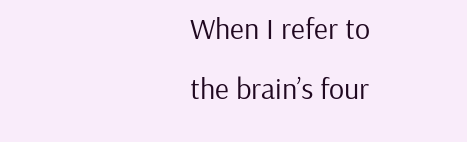When I refer to the brain’s four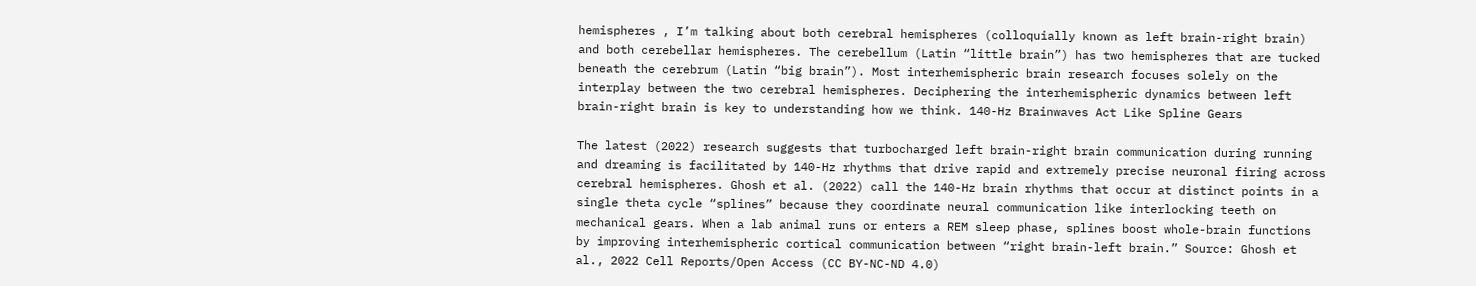hemispheres , I’m talking about both cerebral hemispheres (colloquially known as left brain-right brain) and both cerebellar hemispheres. The cerebellum (Latin “little brain”) has two hemispheres that are tucked beneath the cerebrum (Latin “big brain”). Most interhemispheric brain research focuses solely on the interplay between the two cerebral hemispheres. Deciphering the interhemispheric dynamics between left brain-right brain is key to understanding how we think. 140-Hz Brainwaves Act Like Spline Gears

The latest (2022) research suggests that turbocharged left brain-right brain communication during running and dreaming is facilitated by 140-Hz rhythms that drive rapid and extremely precise neuronal firing across cerebral hemispheres. Ghosh et al. (2022) call the 140-Hz brain rhythms that occur at distinct points in a single theta cycle “splines” because they coordinate neural communication like interlocking teeth on mechanical gears. When a lab animal runs or enters a REM sleep phase, splines boost whole-brain functions by improving interhemispheric cortical communication between “right brain-left brain.” Source: Ghosh et al., 2022 Cell Reports/Open Access (CC BY-NC-ND 4.0)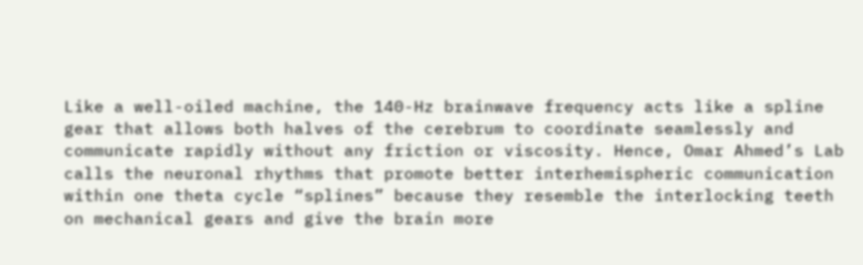Like a well-oiled machine, the 140-Hz brainwave frequency acts like a spline gear that allows both halves of the cerebrum to coordinate seamlessly and communicate rapidly without any friction or viscosity. Hence, Omar Ahmed’s Lab calls the neuronal rhythms that promote better interhemispheric communication within one theta cycle “splines” because they resemble the interlocking teeth on mechanical gears and give the brain more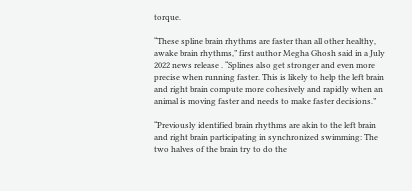torque.

“These spline brain rhythms are faster than all other healthy, awake brain rhythms,” first author Megha Ghosh said in a July 2022 news release . “Splines also get stronger and even more precise when running faster. This is likely to help the left brain and right brain compute more cohesively and rapidly when an animal is moving faster and needs to make faster decisions.”

“Previously identified brain rhythms are akin to the left brain and right brain participating in synchronized swimming: The two halves of the brain try to do the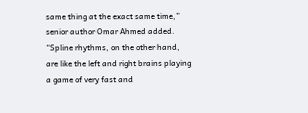same thing at the exact same time,” senior author Omar Ahmed added. “Spline rhythms, on the other hand, are like the left and right brains playing a game of very fast and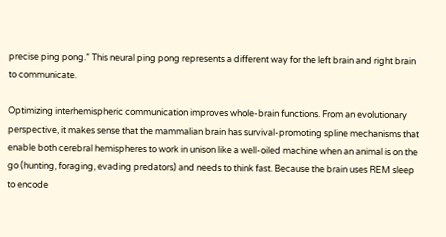precise ping pong.” This neural ping pong represents a different way for the left brain and right brain to communicate.

Optimizing interhemispheric communication improves whole-brain functions. From an evolutionary perspective, it makes sense that the mammalian brain has survival-promoting spline mechanisms that enable both cerebral hemispheres to work in unison like a well-oiled machine when an animal is on the go (hunting, foraging, evading predators) and needs to think fast. Because the brain uses REM sleep to encode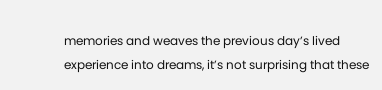memories and weaves the previous day’s lived experience into dreams, it’s not surprising that these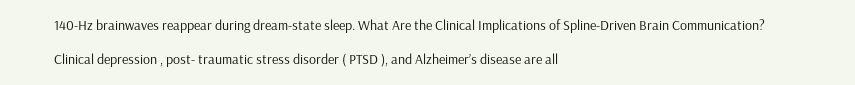140-Hz brainwaves reappear during dream-state sleep. What Are the Clinical Implications of Spline-Driven Brain Communication?

Clinical depression , post- traumatic stress disorder ( PTSD ), and Alzheimer’s disease are all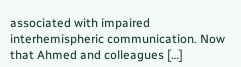associated with impaired interhemispheric communication. Now that Ahmed and colleagues […]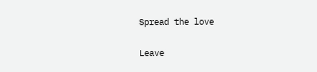Spread the love

Leave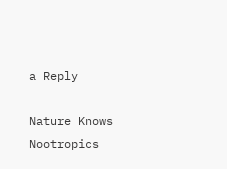a Reply

Nature Knows Nootropics